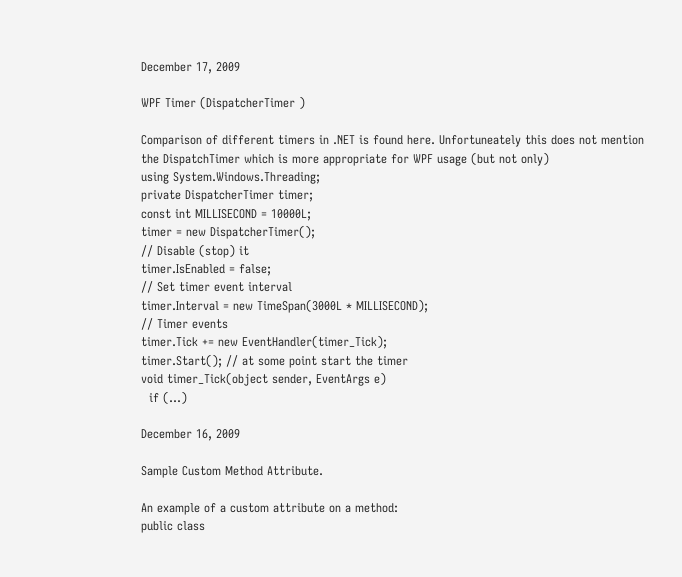December 17, 2009

WPF Timer (DispatcherTimer )

Comparison of different timers in .NET is found here. Unfortuneately this does not mention the DispatchTimer which is more appropriate for WPF usage (but not only)
using System.Windows.Threading;
private DispatcherTimer timer;
const int MILLISECOND = 10000L;
timer = new DispatcherTimer();
// Disable (stop) it
timer.IsEnabled = false;
// Set timer event interval
timer.Interval = new TimeSpan(3000L * MILLISECOND);
// Timer events
timer.Tick += new EventHandler(timer_Tick);
timer.Start(); // at some point start the timer
void timer_Tick(object sender, EventArgs e)
  if (...)

December 16, 2009

Sample Custom Method Attribute.

An example of a custom attribute on a method:
public class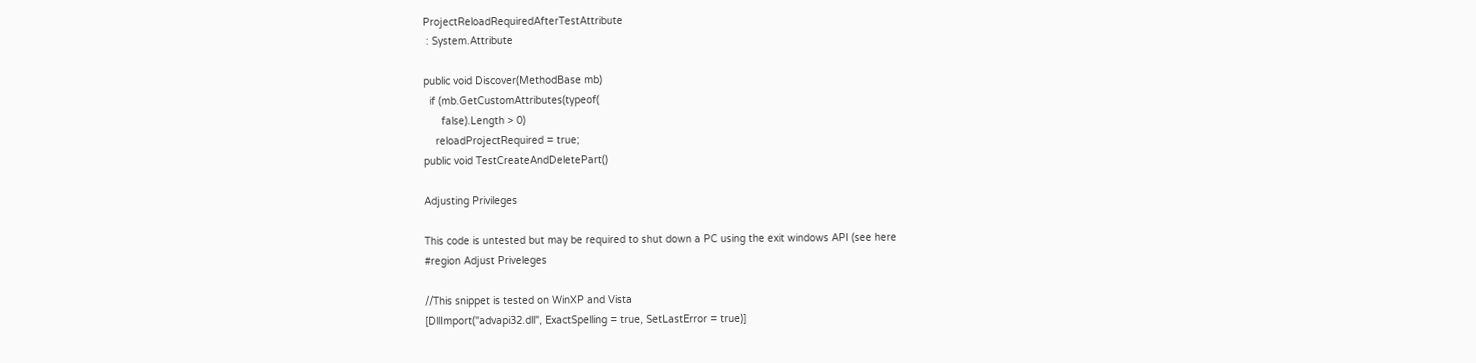ProjectReloadRequiredAfterTestAttribute
 : System.Attribute

public void Discover(MethodBase mb)
  if (mb.GetCustomAttributes(typeof(
      false).Length > 0)
    reloadProjectRequired = true;
public void TestCreateAndDeletePart()

Adjusting Privileges

This code is untested but may be required to shut down a PC using the exit windows API (see here
#region Adjust Priveleges

//This snippet is tested on WinXP and Vista
[DllImport("advapi32.dll", ExactSpelling = true, SetLastError = true)]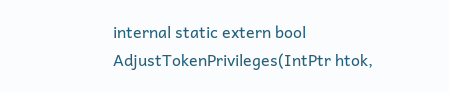internal static extern bool AdjustTokenPrivileges(IntPtr htok,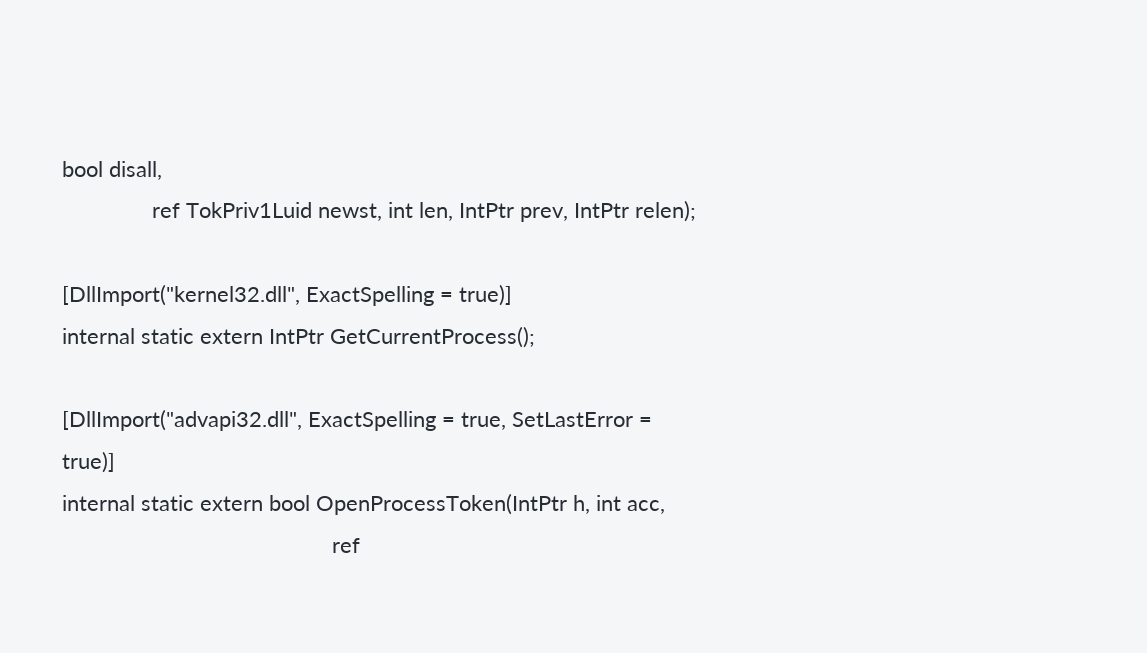bool disall,
               ref TokPriv1Luid newst, int len, IntPtr prev, IntPtr relen);

[DllImport("kernel32.dll", ExactSpelling = true)]
internal static extern IntPtr GetCurrentProcess();

[DllImport("advapi32.dll", ExactSpelling = true, SetLastError = true)]
internal static extern bool OpenProcessToken(IntPtr h, int acc,
                                             ref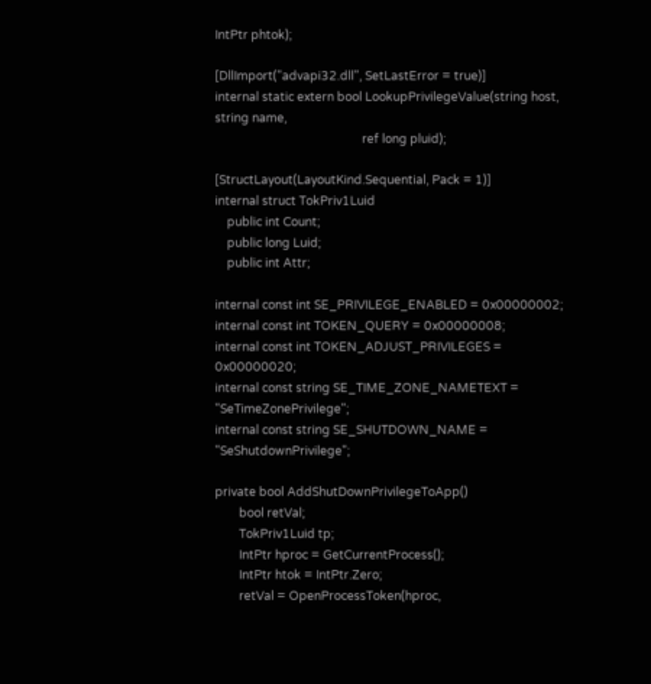IntPtr phtok);

[DllImport("advapi32.dll", SetLastError = true)]
internal static extern bool LookupPrivilegeValue(string host, string name,
                                                 ref long pluid);

[StructLayout(LayoutKind.Sequential, Pack = 1)]
internal struct TokPriv1Luid
    public int Count;
    public long Luid;
    public int Attr;

internal const int SE_PRIVILEGE_ENABLED = 0x00000002;
internal const int TOKEN_QUERY = 0x00000008;
internal const int TOKEN_ADJUST_PRIVILEGES = 0x00000020;
internal const string SE_TIME_ZONE_NAMETEXT = "SeTimeZonePrivilege";
internal const string SE_SHUTDOWN_NAME = "SeShutdownPrivilege";

private bool AddShutDownPrivilegeToApp()
        bool retVal;
        TokPriv1Luid tp;
        IntPtr hproc = GetCurrentProcess();
        IntPtr htok = IntPtr.Zero;
        retVal = OpenProcessToken(hproc,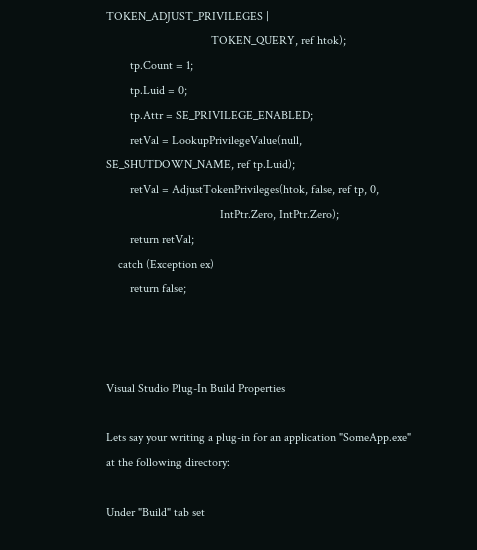TOKEN_ADJUST_PRIVILEGES |
                                   TOKEN_QUERY, ref htok);
        tp.Count = 1;
        tp.Luid = 0;
        tp.Attr = SE_PRIVILEGE_ENABLED;
        retVal = LookupPrivilegeValue(null, SE_SHUTDOWN_NAME, ref tp.Luid);
        retVal = AdjustTokenPrivileges(htok, false, ref tp, 0,
                                      IntPtr.Zero, IntPtr.Zero);
        return retVal;
    catch (Exception ex)
        return false;



Visual Studio Plug-In Build Properties

Lets say your writing a plug-in for an application "SomeApp.exe" at the following directory:

Under "Build" tab set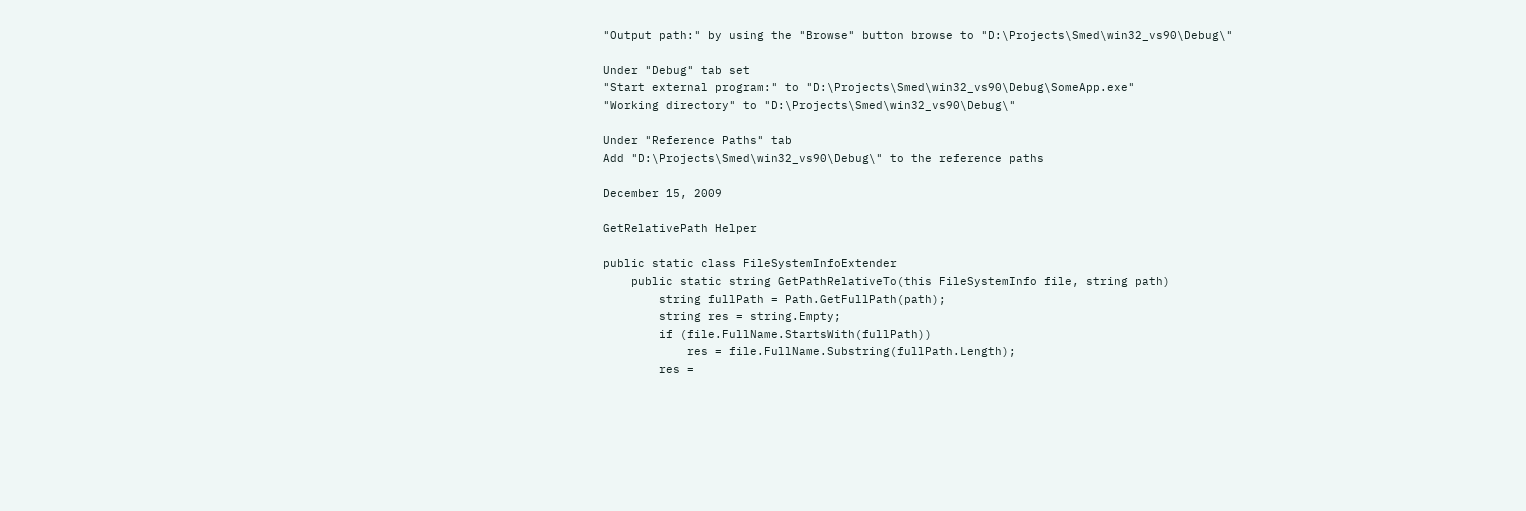"Output path:" by using the "Browse" button browse to "D:\Projects\Smed\win32_vs90\Debug\"

Under "Debug" tab set
"Start external program:" to "D:\Projects\Smed\win32_vs90\Debug\SomeApp.exe"
"Working directory" to "D:\Projects\Smed\win32_vs90\Debug\"

Under "Reference Paths" tab
Add "D:\Projects\Smed\win32_vs90\Debug\" to the reference paths

December 15, 2009

GetRelativePath Helper

public static class FileSystemInfoExtender
    public static string GetPathRelativeTo(this FileSystemInfo file, string path)
        string fullPath = Path.GetFullPath(path);
        string res = string.Empty;
        if (file.FullName.StartsWith(fullPath))
            res = file.FullName.Substring(fullPath.Length);
        res =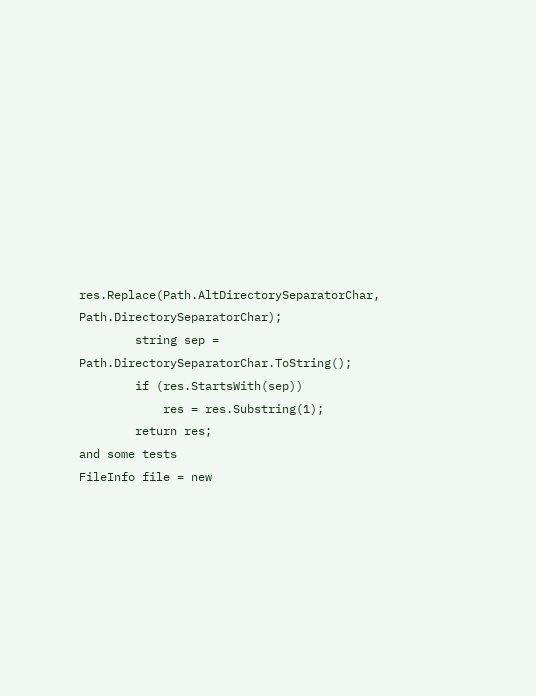res.Replace(Path.AltDirectorySeparatorChar, Path.DirectorySeparatorChar);
        string sep = Path.DirectorySeparatorChar.ToString();
        if (res.StartsWith(sep))
            res = res.Substring(1);
        return res;
and some tests
FileInfo file = new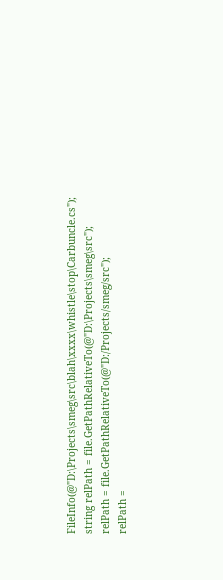FileInfo(@"D:\Projects\smeg\src\blah\xxxx\whistle\stop\Carbuncle.cs");
string relPath = file.GetPathRelativeTo(@"D:\Projects\smeg\src");
relPath = file.GetPathRelativeTo(@"D:/Projects/smeg/src");
relPath =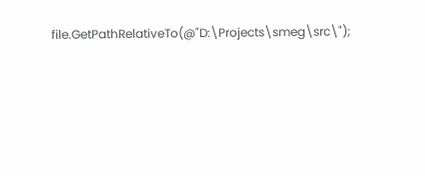file.GetPathRelativeTo(@"D:\Projects\smeg\src\");